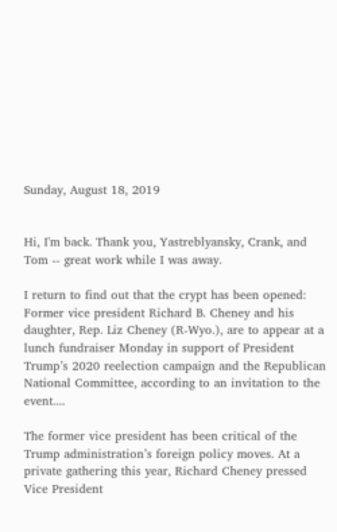Sunday, August 18, 2019


Hi, I'm back. Thank you, Yastreblyansky, Crank, and Tom -- great work while I was away.

I return to find out that the crypt has been opened:
Former vice president Richard B. Cheney and his daughter, Rep. Liz Cheney (R-Wyo.), are to appear at a lunch fundraiser Monday in support of President Trump’s 2020 reelection campaign and the Republican National Committee, according to an invitation to the event....

The former vice president has been critical of the Trump administration’s foreign policy moves. At a private gathering this year, Richard Cheney pressed Vice President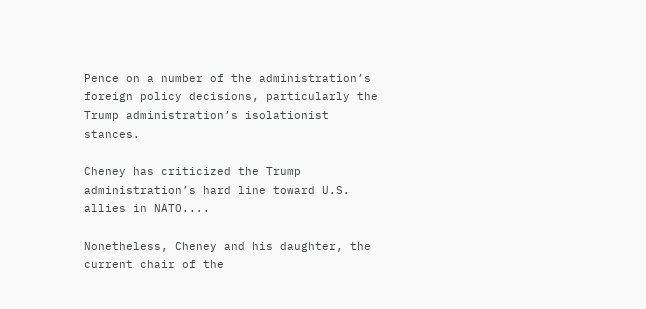Pence on a number of the administration’s foreign policy decisions, particularly the Trump administration’s isolationist stances.

Cheney has criticized the Trump administration’s hard line toward U.S. allies in NATO....

Nonetheless, Cheney and his daughter, the current chair of the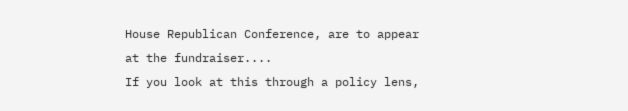House Republican Conference, are to appear at the fundraiser....
If you look at this through a policy lens,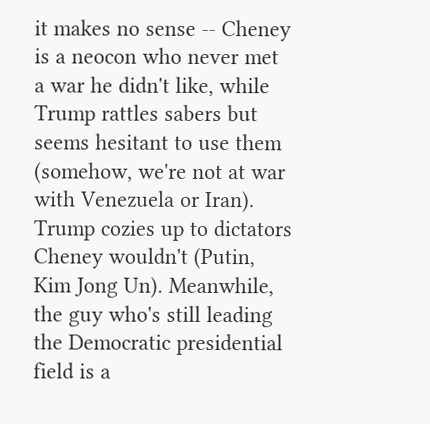it makes no sense -- Cheney is a neocon who never met a war he didn't like, while Trump rattles sabers but seems hesitant to use them (somehow, we're not at war with Venezuela or Iran). Trump cozies up to dictators Cheney wouldn't (Putin, Kim Jong Un). Meanwhile, the guy who's still leading the Democratic presidential field is a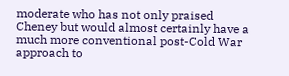moderate who has not only praised Cheney but would almost certainly have a much more conventional post-Cold War approach to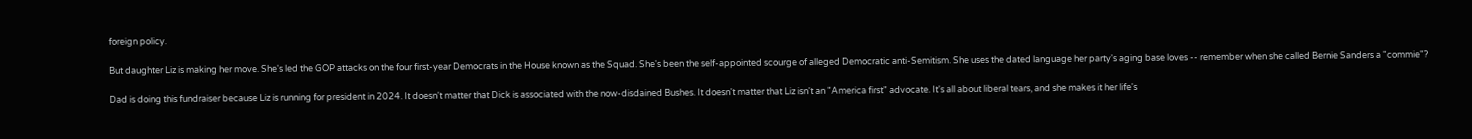foreign policy.

But daughter Liz is making her move. She's led the GOP attacks on the four first-year Democrats in the House known as the Squad. She's been the self-appointed scourge of alleged Democratic anti-Semitism. She uses the dated language her party's aging base loves -- remember when she called Bernie Sanders a "commie"?

Dad is doing this fundraiser because Liz is running for president in 2024. It doesn't matter that Dick is associated with the now-disdained Bushes. It doesn't matter that Liz isn't an "America first" advocate. It's all about liberal tears, and she makes it her life's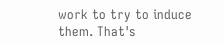work to try to induce them. That's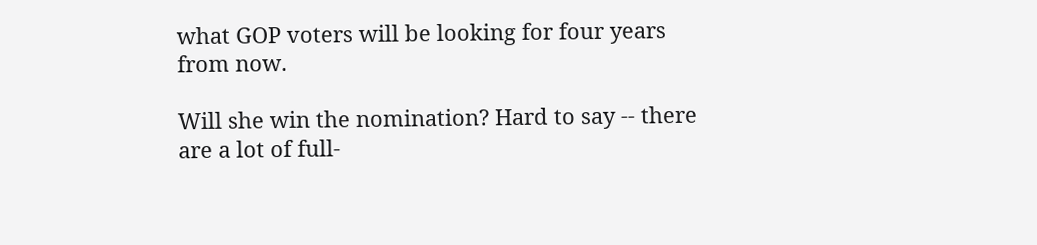what GOP voters will be looking for four years from now.

Will she win the nomination? Hard to say -- there are a lot of full-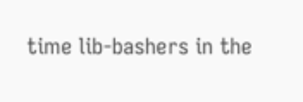time lib-bashers in the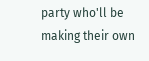party who'll be making their own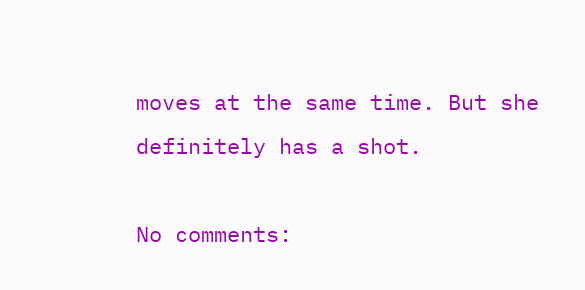moves at the same time. But she definitely has a shot.

No comments: